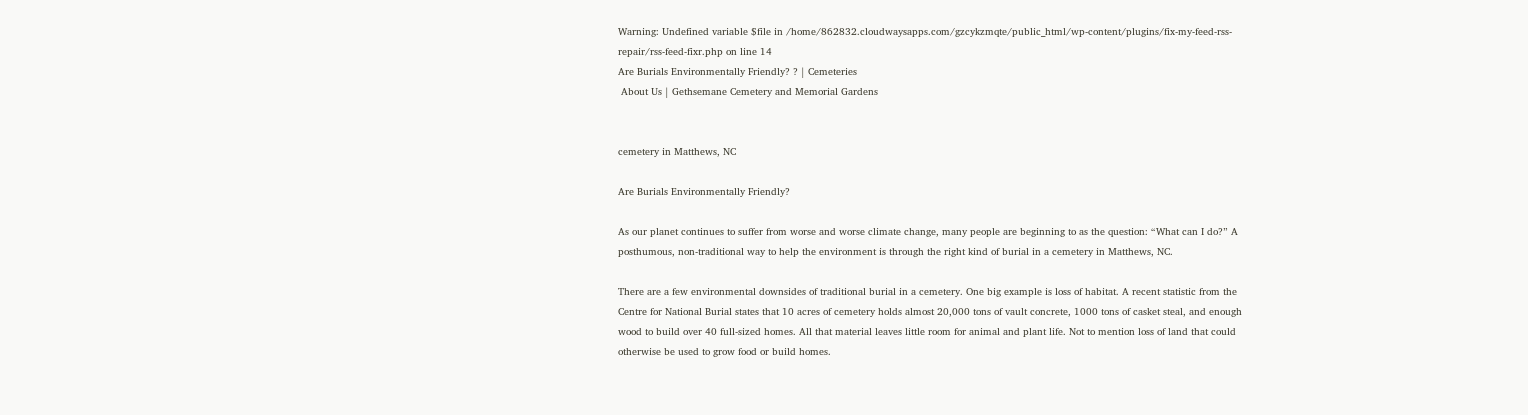Warning: Undefined variable $file in /home/862832.cloudwaysapps.com/gzcykzmqte/public_html/wp-content/plugins/fix-my-feed-rss-repair/rss-feed-fixr.php on line 14
Are Burials Environmentally Friendly? ? | Cemeteries
 About Us | Gethsemane Cemetery and Memorial Gardens


cemetery in Matthews, NC

Are Burials Environmentally Friendly?

As our planet continues to suffer from worse and worse climate change, many people are beginning to as the question: “What can I do?” A posthumous, non-traditional way to help the environment is through the right kind of burial in a cemetery in Matthews, NC.

There are a few environmental downsides of traditional burial in a cemetery. One big example is loss of habitat. A recent statistic from the Centre for National Burial states that 10 acres of cemetery holds almost 20,000 tons of vault concrete, 1000 tons of casket steal, and enough wood to build over 40 full-sized homes. All that material leaves little room for animal and plant life. Not to mention loss of land that could otherwise be used to grow food or build homes.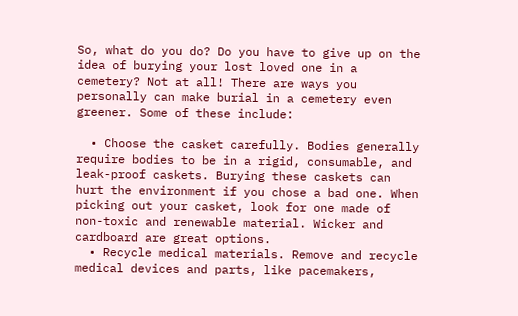So, what do you do? Do you have to give up on the idea of burying your lost loved one in a cemetery? Not at all! There are ways you personally can make burial in a cemetery even greener. Some of these include:

  • Choose the casket carefully. Bodies generally require bodies to be in a rigid, consumable, and leak-proof caskets. Burying these caskets can hurt the environment if you chose a bad one. When picking out your casket, look for one made of non-toxic and renewable material. Wicker and cardboard are great options.
  • Recycle medical materials. Remove and recycle medical devices and parts, like pacemakers,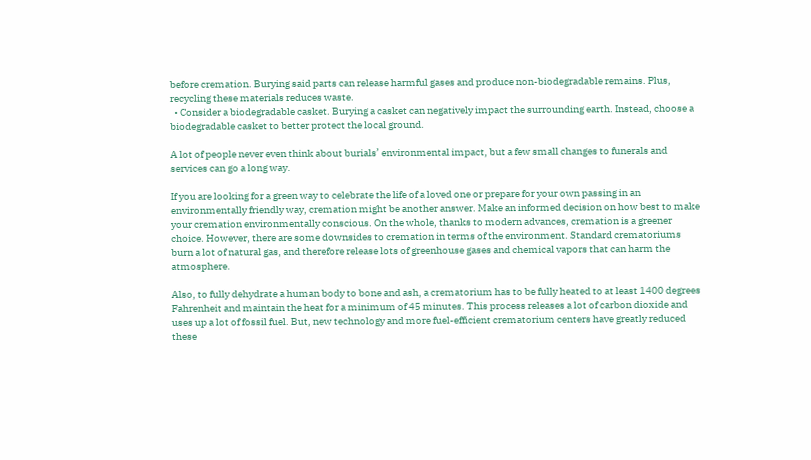before cremation. Burying said parts can release harmful gases and produce non-biodegradable remains. Plus, recycling these materials reduces waste.
  • Consider a biodegradable casket. Burying a casket can negatively impact the surrounding earth. Instead, choose a biodegradable casket to better protect the local ground.

A lot of people never even think about burials’ environmental impact, but a few small changes to funerals and services can go a long way.

If you are looking for a green way to celebrate the life of a loved one or prepare for your own passing in an environmentally friendly way, cremation might be another answer. Make an informed decision on how best to make your cremation environmentally conscious. On the whole, thanks to modern advances, cremation is a greener choice. However, there are some downsides to cremation in terms of the environment. Standard crematoriums burn a lot of natural gas, and therefore release lots of greenhouse gases and chemical vapors that can harm the atmosphere.

Also, to fully dehydrate a human body to bone and ash, a crematorium has to be fully heated to at least 1400 degrees Fahrenheit and maintain the heat for a minimum of 45 minutes. This process releases a lot of carbon dioxide and uses up a lot of fossil fuel. But, new technology and more fuel-efficient crematorium centers have greatly reduced these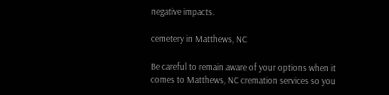negative impacts.

cemetery in Matthews, NC

Be careful to remain aware of your options when it comes to Matthews, NC cremation services so you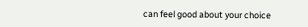can feel good about your choice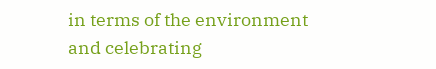in terms of the environment and celebrating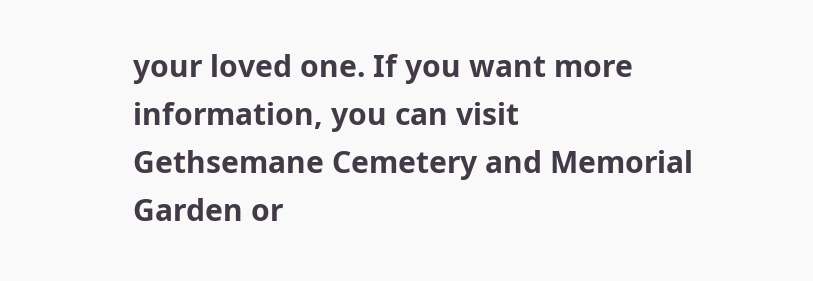your loved one. If you want more information, you can visit Gethsemane Cemetery and Memorial Garden or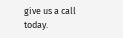give us a call today.